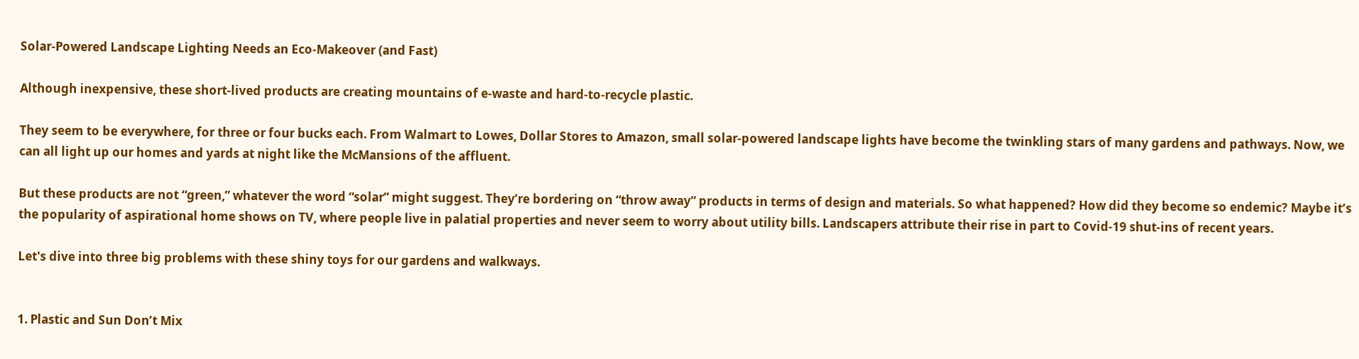Solar-Powered Landscape Lighting Needs an Eco-Makeover (and Fast)

Although inexpensive, these short-lived products are creating mountains of e-waste and hard-to-recycle plastic.

They seem to be everywhere, for three or four bucks each. From Walmart to Lowes, Dollar Stores to Amazon, small solar-powered landscape lights have become the twinkling stars of many gardens and pathways. Now, we can all light up our homes and yards at night like the McMansions of the affluent.

But these products are not “green,” whatever the word “solar” might suggest. They’re bordering on “throw away” products in terms of design and materials. So what happened? How did they become so endemic? Maybe it’s the popularity of aspirational home shows on TV, where people live in palatial properties and never seem to worry about utility bills. Landscapers attribute their rise in part to Covid-19 shut-ins of recent years.

Let's dive into three big problems with these shiny toys for our gardens and walkways.


1. Plastic and Sun Don’t Mix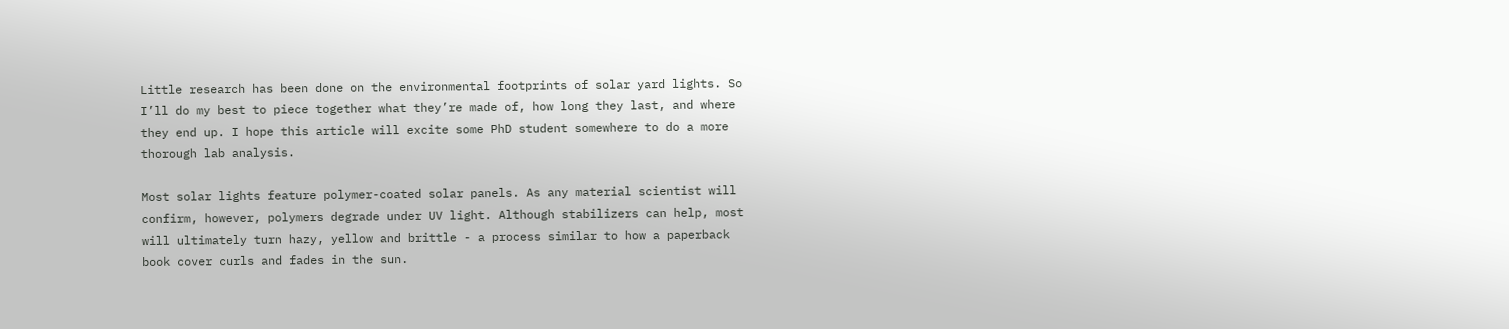Little research has been done on the environmental footprints of solar yard lights. So I’ll do my best to piece together what they’re made of, how long they last, and where they end up. I hope this article will excite some PhD student somewhere to do a more thorough lab analysis.

Most solar lights feature polymer-coated solar panels. As any material scientist will confirm, however, polymers degrade under UV light. Although stabilizers can help, most will ultimately turn hazy, yellow and brittle - a process similar to how a paperback book cover curls and fades in the sun.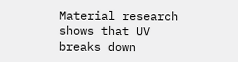Material research shows that UV breaks down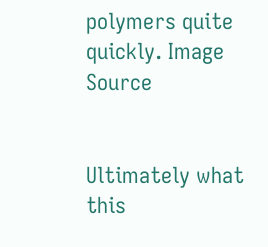polymers quite quickly. Image Source


Ultimately what this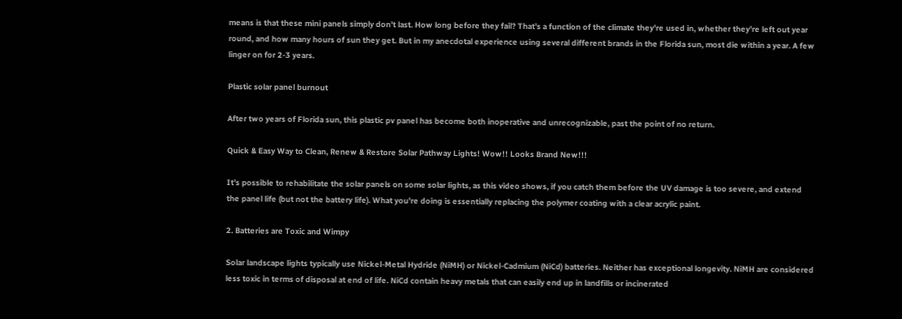means is that these mini panels simply don’t last. How long before they fail? That’s a function of the climate they’re used in, whether they’re left out year round, and how many hours of sun they get. But in my anecdotal experience using several different brands in the Florida sun, most die within a year. A few linger on for 2-3 years.

Plastic solar panel burnout

After two years of Florida sun, this plastic pv panel has become both inoperative and unrecognizable, past the point of no return.

Quick & Easy Way to Clean, Renew & Restore Solar Pathway Lights! Wow!! Looks Brand New!!!

It’s possible to rehabilitate the solar panels on some solar lights, as this video shows, if you catch them before the UV damage is too severe, and extend the panel life (but not the battery life). What you’re doing is essentially replacing the polymer coating with a clear acrylic paint.

2. Batteries are Toxic and Wimpy

Solar landscape lights typically use Nickel-Metal Hydride (NiMH) or Nickel-Cadmium (NiCd) batteries. Neither has exceptional longevity. NiMH are considered less toxic in terms of disposal at end of life. NiCd contain heavy metals that can easily end up in landfills or incinerated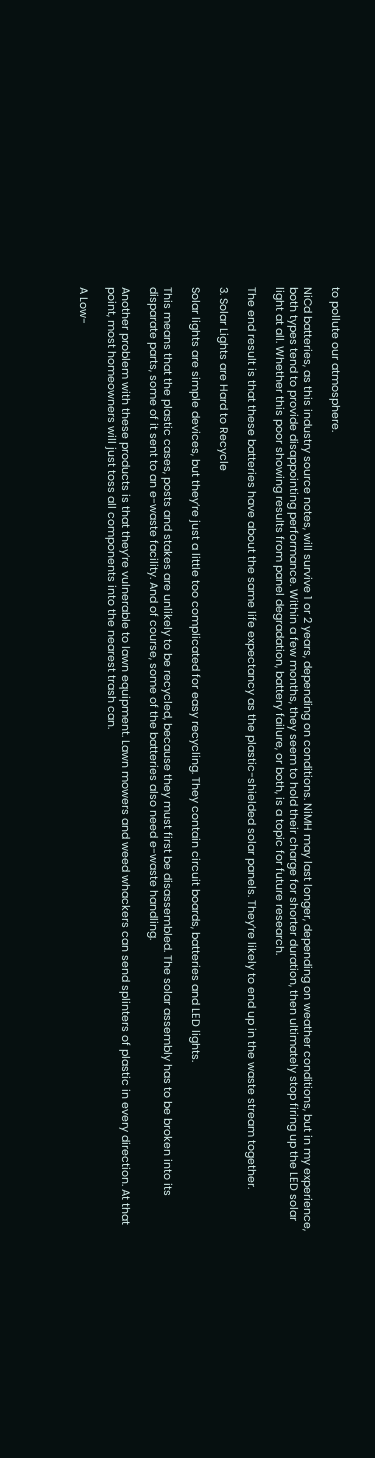to pollute our atmosphere.

NiCd batteries, as this industry source notes, will survive 1 or 2 years, depending on conditions. NiMH may last longer, depending on weather conditions, but in my experience, both types tend to provide disappointing performance. Within a few months, they seem to hold their charge for shorter duration, then ultimately stop firing up the LED solar light at all. Whether this poor showing results from panel degradation, battery failure, or both, is a topic for future research.

The end result is that these batteries have about the same life expectancy as the plastic-shielded solar panels. They’re likely to end up in the waste stream together.

3. Solar Lights are Hard to Recycle

Solar lights are simple devices, but they’re just a little too complicated for easy recycling. They contain circuit boards, batteries and LED lights.

This means that the plastic cases, posts and stakes are unlikely to be recycled, because they must first be disassembled. The solar assembly has to be broken into its disparate parts, some of it sent to an e-waste facility. And of course, some of the batteries also need e-waste handling.

Another problem with these products is that they’re vulnerable to lawn equipment. Lawn mowers and weed whackers can send splinters of plastic in every direction. At that point, most homeowners will just toss all components into the nearest trash can.

A Low-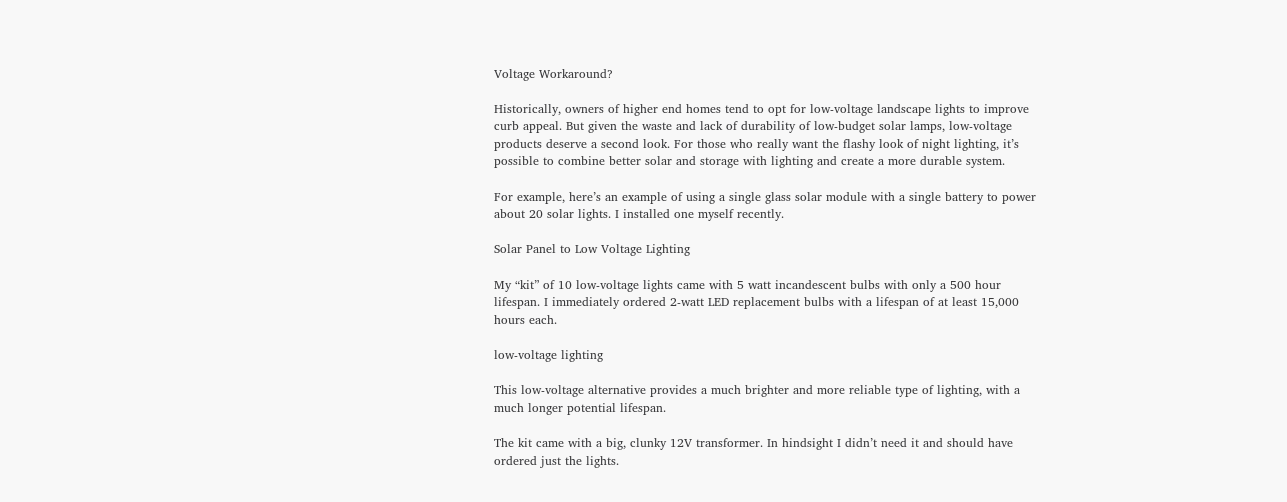Voltage Workaround?

Historically, owners of higher end homes tend to opt for low-voltage landscape lights to improve curb appeal. But given the waste and lack of durability of low-budget solar lamps, low-voltage products deserve a second look. For those who really want the flashy look of night lighting, it’s possible to combine better solar and storage with lighting and create a more durable system.

For example, here’s an example of using a single glass solar module with a single battery to power about 20 solar lights. I installed one myself recently.

Solar Panel to Low Voltage Lighting

My “kit” of 10 low-voltage lights came with 5 watt incandescent bulbs with only a 500 hour lifespan. I immediately ordered 2-watt LED replacement bulbs with a lifespan of at least 15,000 hours each.

low-voltage lighting

This low-voltage alternative provides a much brighter and more reliable type of lighting, with a much longer potential lifespan.

The kit came with a big, clunky 12V transformer. In hindsight I didn’t need it and should have ordered just the lights.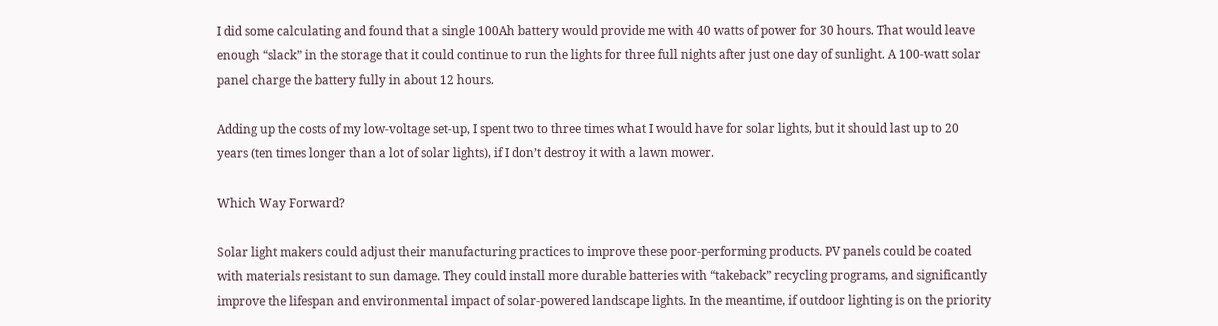I did some calculating and found that a single 100Ah battery would provide me with 40 watts of power for 30 hours. That would leave enough “slack” in the storage that it could continue to run the lights for three full nights after just one day of sunlight. A 100-watt solar panel charge the battery fully in about 12 hours.

Adding up the costs of my low-voltage set-up, I spent two to three times what I would have for solar lights, but it should last up to 20 years (ten times longer than a lot of solar lights), if I don’t destroy it with a lawn mower.

Which Way Forward?

Solar light makers could adjust their manufacturing practices to improve these poor-performing products. PV panels could be coated with materials resistant to sun damage. They could install more durable batteries with “takeback” recycling programs, and significantly improve the lifespan and environmental impact of solar-powered landscape lights. In the meantime, if outdoor lighting is on the priority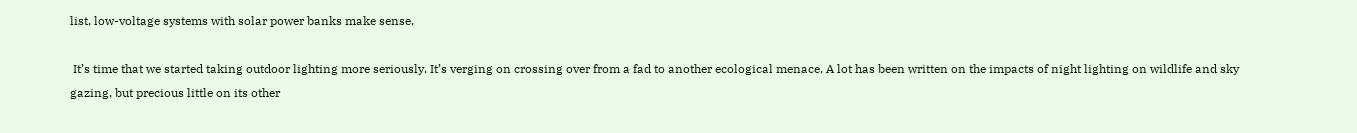list, low-voltage systems with solar power banks make sense.

 It’s time that we started taking outdoor lighting more seriously. It’s verging on crossing over from a fad to another ecological menace. A lot has been written on the impacts of night lighting on wildlife and sky gazing, but precious little on its other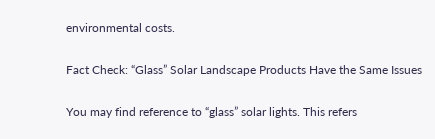environmental costs.

Fact Check: “Glass” Solar Landscape Products Have the Same Issues

You may find reference to “glass” solar lights. This refers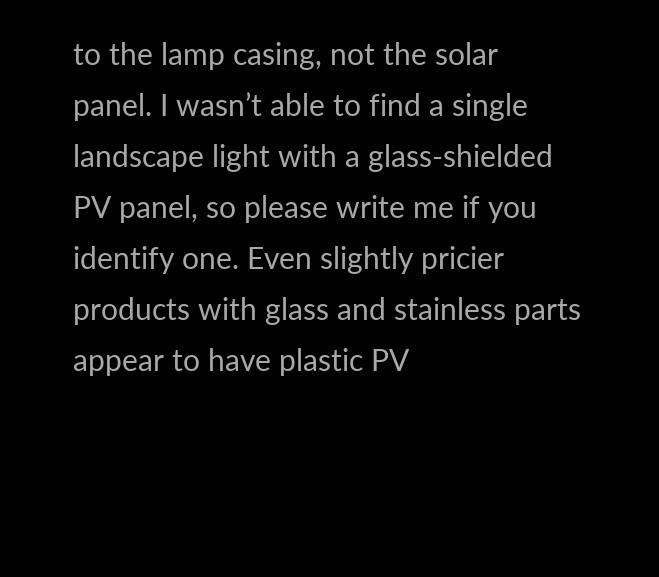to the lamp casing, not the solar panel. I wasn’t able to find a single landscape light with a glass-shielded PV panel, so please write me if you identify one. Even slightly pricier products with glass and stainless parts appear to have plastic PV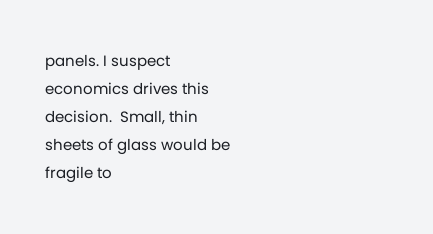panels. I suspect economics drives this decision.  Small, thin sheets of glass would be fragile to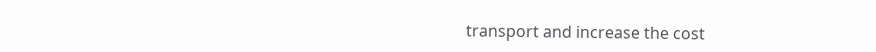transport and increase the cost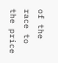of the race to the price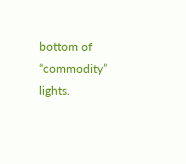bottom of “commodity” lights.